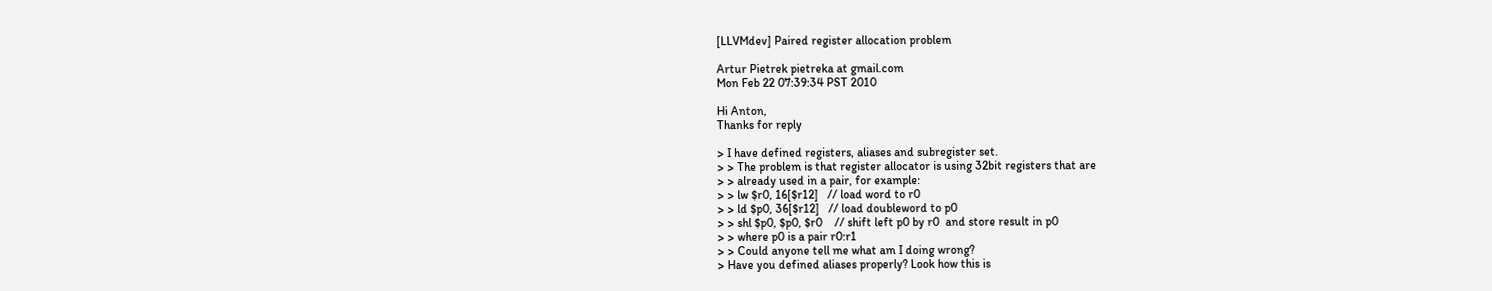[LLVMdev] Paired register allocation problem

Artur Pietrek pietreka at gmail.com
Mon Feb 22 07:39:34 PST 2010

Hi Anton,
Thanks for reply

> I have defined registers, aliases and subregister set.
> > The problem is that register allocator is using 32bit registers that are
> > already used in a pair, for example:
> > lw $r0, 16[$r12]   // load word to r0
> > ld $p0, 36[$r12]   // load doubleword to p0
> > shl $p0, $p0, $r0    // shift left p0 by r0  and store result in p0
> > where p0 is a pair r0:r1
> > Could anyone tell me what am I doing wrong?
> Have you defined aliases properly? Look how this is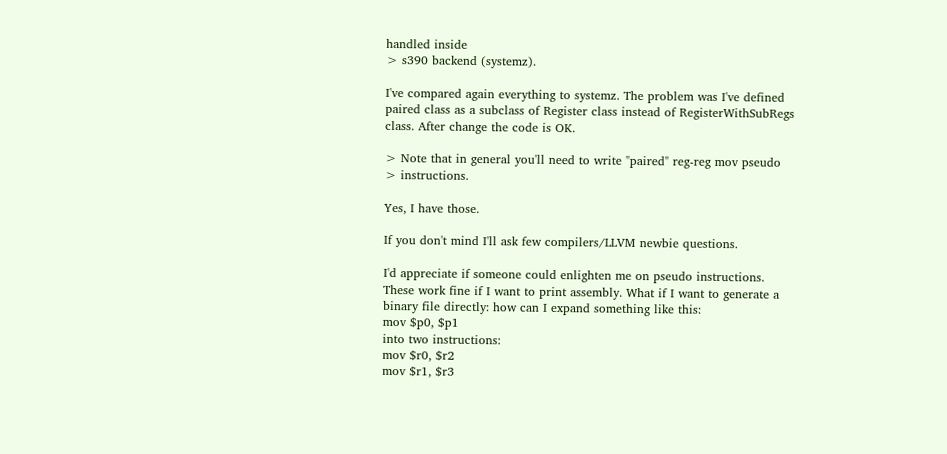handled inside
> s390 backend (systemz).

I've compared again everything to systemz. The problem was I've defined
paired class as a subclass of Register class instead of RegisterWithSubRegs
class. After change the code is OK.

> Note that in general you'll need to write "paired" reg-reg mov pseudo
> instructions.

Yes, I have those.

If you don't mind I'll ask few compilers/LLVM newbie questions.

I'd appreciate if someone could enlighten me on pseudo instructions.
These work fine if I want to print assembly. What if I want to generate a
binary file directly: how can I expand something like this:
mov $p0, $p1
into two instructions:
mov $r0, $r2
mov $r1, $r3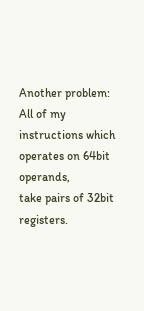Another problem: All of my instructions which operates on 64bit operands,
take pairs of 32bit registers.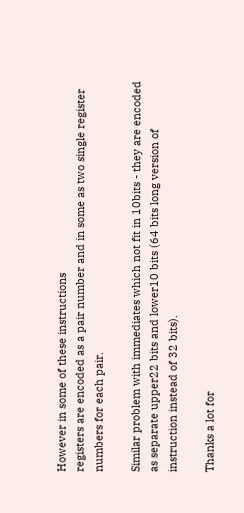However in some of these instructions
registers are encoded as a pair number and in some as two single register
numbers for each pair.

Similar problem with immediates which not fit in 10bits - they are encoded
as separate upper22 bits and lower10 bits (64 bits long version of
instruction instead of 32 bits).

Thanks a lot for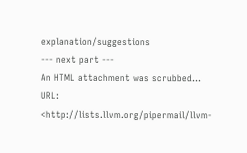explanation/suggestions
--- next part ---
An HTML attachment was scrubbed...
URL: <http://lists.llvm.org/pipermail/llvm-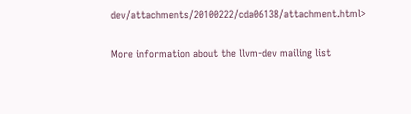dev/attachments/20100222/cda06138/attachment.html>

More information about the llvm-dev mailing list